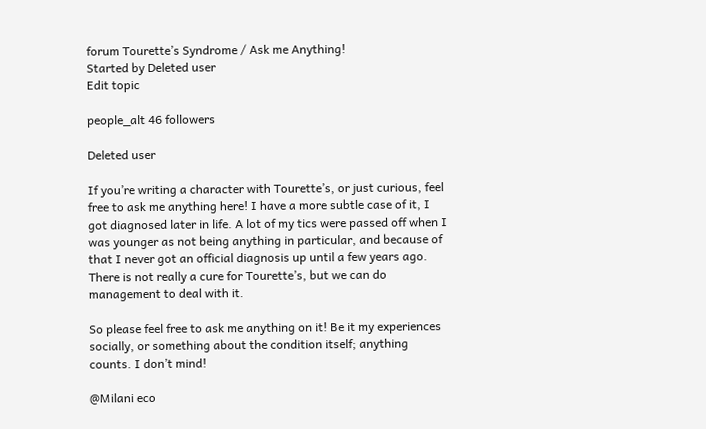forum Tourette’s Syndrome / Ask me Anything!
Started by Deleted user
Edit topic

people_alt 46 followers

Deleted user

If you’re writing a character with Tourette’s, or just curious, feel free to ask me anything here! I have a more subtle case of it, I got diagnosed later in life. A lot of my tics were passed off when I was younger as not being anything in particular, and because of that I never got an official diagnosis up until a few years ago. There is not really a cure for Tourette’s, but we can do management to deal with it.

So please feel free to ask me anything on it! Be it my experiences socially, or something about the condition itself; anything counts. I don’t mind!

@Milani eco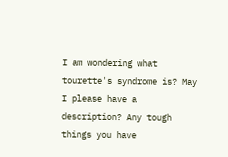I am wondering what tourette's syndrome is? May I please have a description? Any tough things you have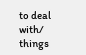to deal with/ things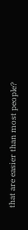that are easier than most people?